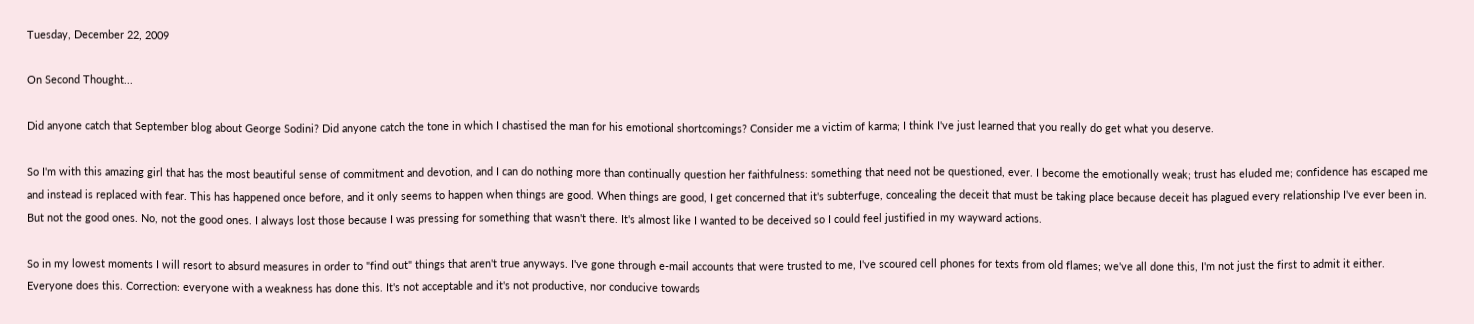Tuesday, December 22, 2009

On Second Thought...

Did anyone catch that September blog about George Sodini? Did anyone catch the tone in which I chastised the man for his emotional shortcomings? Consider me a victim of karma; I think I've just learned that you really do get what you deserve.

So I'm with this amazing girl that has the most beautiful sense of commitment and devotion, and I can do nothing more than continually question her faithfulness: something that need not be questioned, ever. I become the emotionally weak; trust has eluded me; confidence has escaped me and instead is replaced with fear. This has happened once before, and it only seems to happen when things are good. When things are good, I get concerned that it's subterfuge, concealing the deceit that must be taking place because deceit has plagued every relationship I've ever been in. But not the good ones. No, not the good ones. I always lost those because I was pressing for something that wasn't there. It's almost like I wanted to be deceived so I could feel justified in my wayward actions.

So in my lowest moments I will resort to absurd measures in order to "find out" things that aren't true anyways. I've gone through e-mail accounts that were trusted to me, I've scoured cell phones for texts from old flames; we've all done this, I'm not just the first to admit it either. Everyone does this. Correction: everyone with a weakness has done this. It's not acceptable and it's not productive, nor conducive towards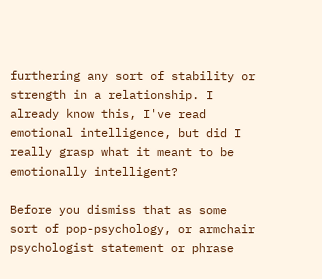furthering any sort of stability or strength in a relationship. I already know this, I've read emotional intelligence, but did I really grasp what it meant to be emotionally intelligent?

Before you dismiss that as some sort of pop-psychology, or armchair psychologist statement or phrase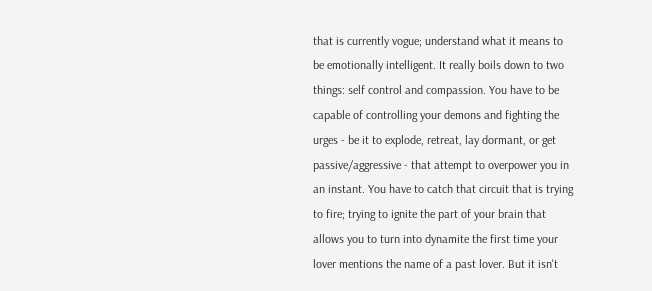that is currently vogue; understand what it means to be emotionally intelligent. It really boils down to two things: self control and compassion. You have to be capable of controlling your demons and fighting the urges - be it to explode, retreat, lay dormant, or get passive/aggressive - that attempt to overpower you in an instant. You have to catch that circuit that is trying to fire; trying to ignite the part of your brain that allows you to turn into dynamite the first time your lover mentions the name of a past lover. But it isn't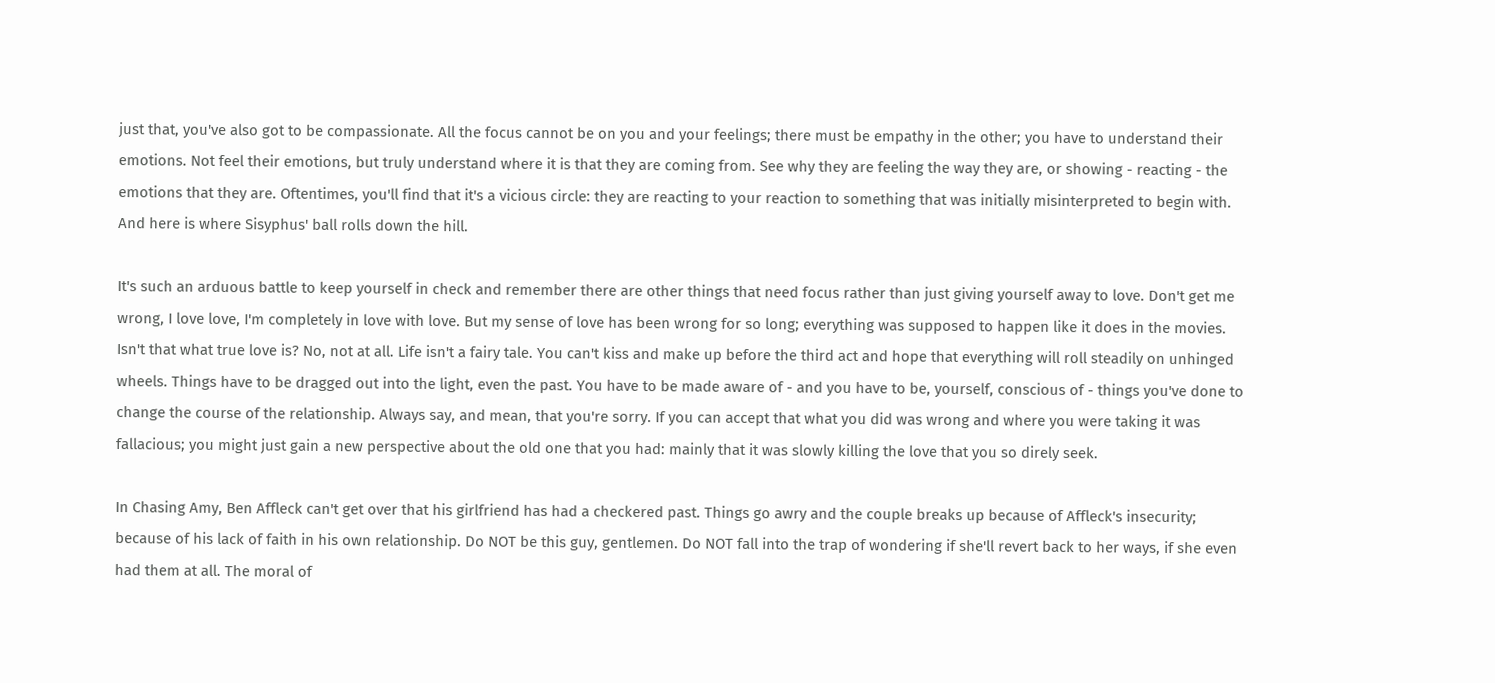just that, you've also got to be compassionate. All the focus cannot be on you and your feelings; there must be empathy in the other; you have to understand their emotions. Not feel their emotions, but truly understand where it is that they are coming from. See why they are feeling the way they are, or showing - reacting - the emotions that they are. Oftentimes, you'll find that it's a vicious circle: they are reacting to your reaction to something that was initially misinterpreted to begin with. And here is where Sisyphus' ball rolls down the hill.

It's such an arduous battle to keep yourself in check and remember there are other things that need focus rather than just giving yourself away to love. Don't get me wrong, I love love, I'm completely in love with love. But my sense of love has been wrong for so long; everything was supposed to happen like it does in the movies. Isn't that what true love is? No, not at all. Life isn't a fairy tale. You can't kiss and make up before the third act and hope that everything will roll steadily on unhinged wheels. Things have to be dragged out into the light, even the past. You have to be made aware of - and you have to be, yourself, conscious of - things you've done to change the course of the relationship. Always say, and mean, that you're sorry. If you can accept that what you did was wrong and where you were taking it was fallacious; you might just gain a new perspective about the old one that you had: mainly that it was slowly killing the love that you so direly seek.

In Chasing Amy, Ben Affleck can't get over that his girlfriend has had a checkered past. Things go awry and the couple breaks up because of Affleck's insecurity; because of his lack of faith in his own relationship. Do NOT be this guy, gentlemen. Do NOT fall into the trap of wondering if she'll revert back to her ways, if she even had them at all. The moral of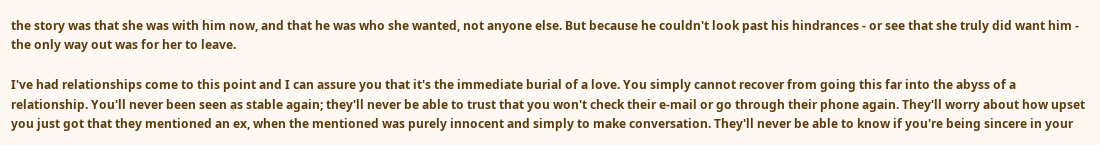the story was that she was with him now, and that he was who she wanted, not anyone else. But because he couldn't look past his hindrances - or see that she truly did want him - the only way out was for her to leave.

I've had relationships come to this point and I can assure you that it's the immediate burial of a love. You simply cannot recover from going this far into the abyss of a relationship. You'll never been seen as stable again; they'll never be able to trust that you won't check their e-mail or go through their phone again. They'll worry about how upset you just got that they mentioned an ex, when the mentioned was purely innocent and simply to make conversation. They'll never be able to know if you're being sincere in your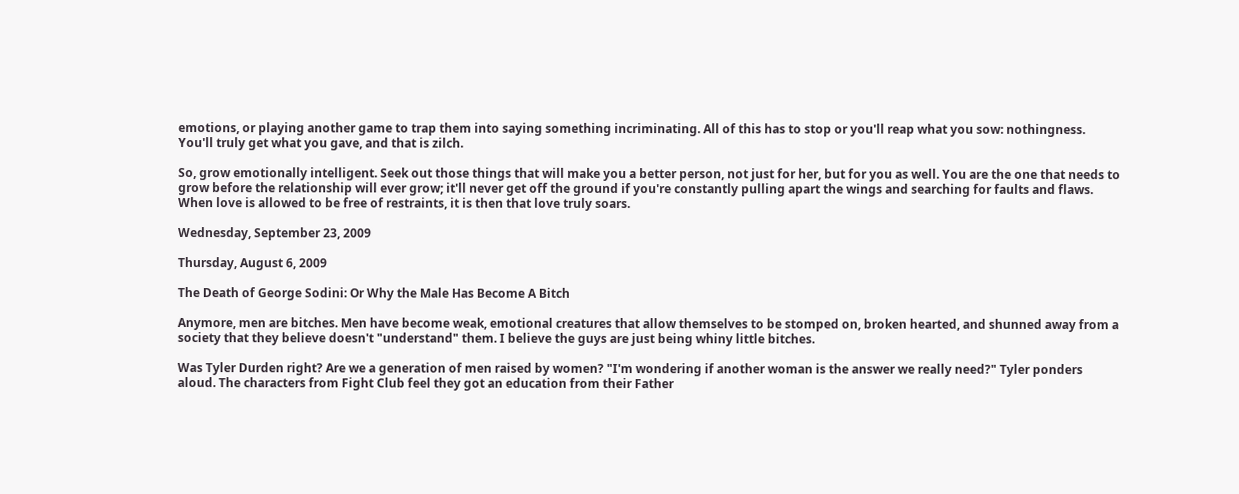emotions, or playing another game to trap them into saying something incriminating. All of this has to stop or you'll reap what you sow: nothingness. You'll truly get what you gave, and that is zilch.

So, grow emotionally intelligent. Seek out those things that will make you a better person, not just for her, but for you as well. You are the one that needs to grow before the relationship will ever grow; it'll never get off the ground if you're constantly pulling apart the wings and searching for faults and flaws. When love is allowed to be free of restraints, it is then that love truly soars.

Wednesday, September 23, 2009

Thursday, August 6, 2009

The Death of George Sodini: Or Why the Male Has Become A Bitch

Anymore, men are bitches. Men have become weak, emotional creatures that allow themselves to be stomped on, broken hearted, and shunned away from a society that they believe doesn't "understand" them. I believe the guys are just being whiny little bitches.

Was Tyler Durden right? Are we a generation of men raised by women? "I'm wondering if another woman is the answer we really need?" Tyler ponders aloud. The characters from Fight Club feel they got an education from their Father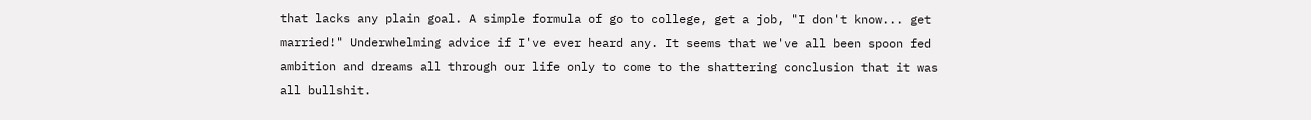that lacks any plain goal. A simple formula of go to college, get a job, "I don't know... get married!" Underwhelming advice if I've ever heard any. It seems that we've all been spoon fed ambition and dreams all through our life only to come to the shattering conclusion that it was all bullshit.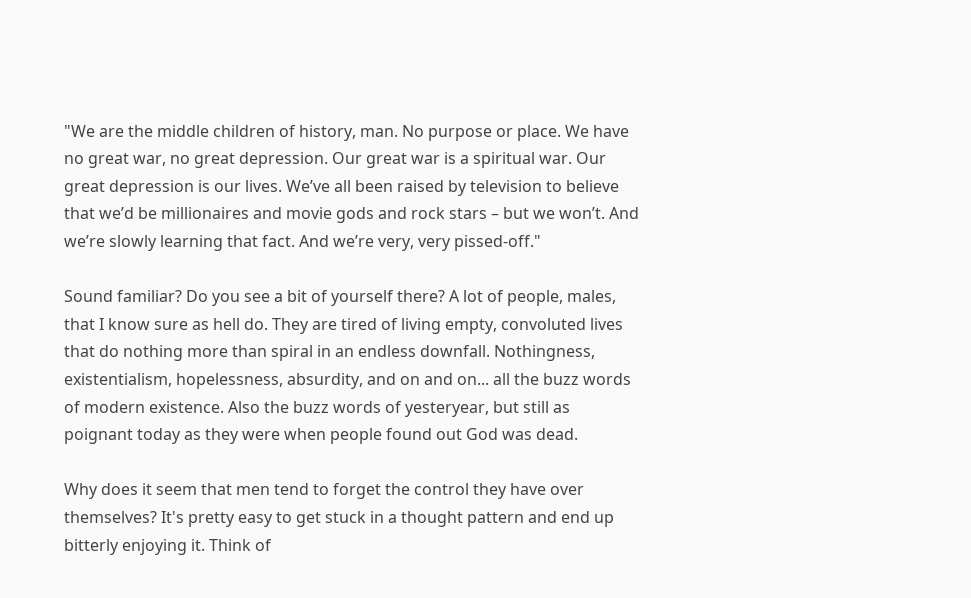"We are the middle children of history, man. No purpose or place. We have no great war, no great depression. Our great war is a spiritual war. Our great depression is our lives. We’ve all been raised by television to believe that we’d be millionaires and movie gods and rock stars – but we won’t. And we’re slowly learning that fact. And we’re very, very pissed-off."

Sound familiar? Do you see a bit of yourself there? A lot of people, males, that I know sure as hell do. They are tired of living empty, convoluted lives that do nothing more than spiral in an endless downfall. Nothingness, existentialism, hopelessness, absurdity, and on and on... all the buzz words of modern existence. Also the buzz words of yesteryear, but still as poignant today as they were when people found out God was dead.

Why does it seem that men tend to forget the control they have over themselves? It's pretty easy to get stuck in a thought pattern and end up bitterly enjoying it. Think of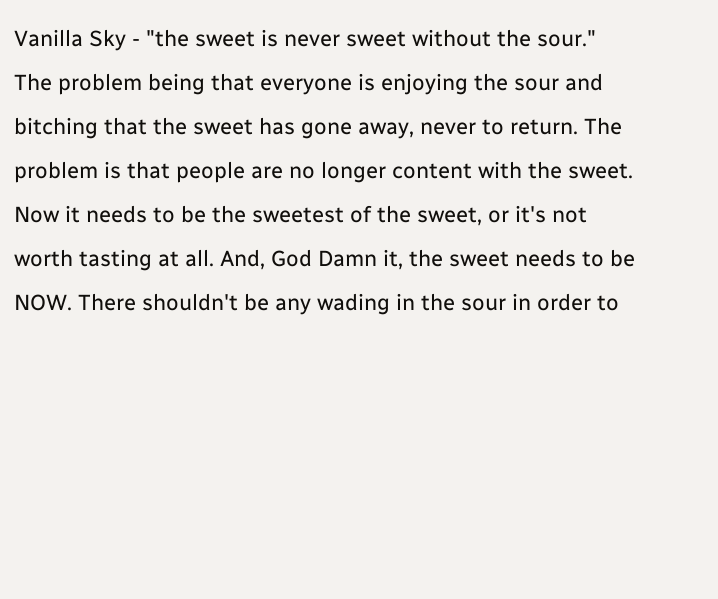Vanilla Sky - "the sweet is never sweet without the sour." The problem being that everyone is enjoying the sour and bitching that the sweet has gone away, never to return. The problem is that people are no longer content with the sweet. Now it needs to be the sweetest of the sweet, or it's not worth tasting at all. And, God Damn it, the sweet needs to be NOW. There shouldn't be any wading in the sour in order to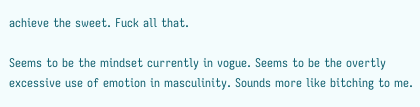achieve the sweet. Fuck all that.

Seems to be the mindset currently in vogue. Seems to be the overtly excessive use of emotion in masculinity. Sounds more like bitching to me.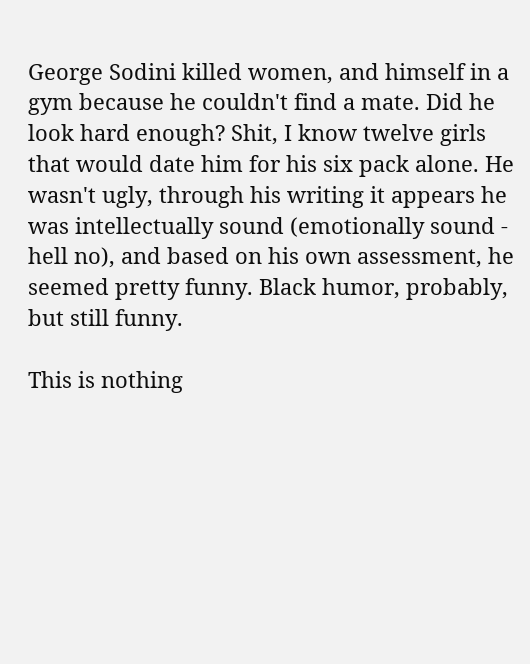George Sodini killed women, and himself in a gym because he couldn't find a mate. Did he look hard enough? Shit, I know twelve girls that would date him for his six pack alone. He wasn't ugly, through his writing it appears he was intellectually sound (emotionally sound - hell no), and based on his own assessment, he seemed pretty funny. Black humor, probably, but still funny.

This is nothing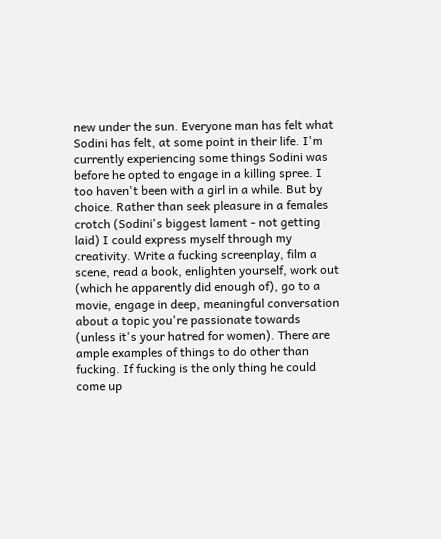new under the sun. Everyone man has felt what Sodini has felt, at some point in their life. I'm currently experiencing some things Sodini was before he opted to engage in a killing spree. I too haven't been with a girl in a while. But by choice. Rather than seek pleasure in a females crotch (Sodini's biggest lament - not getting laid) I could express myself through my creativity. Write a fucking screenplay, film a scene, read a book, enlighten yourself, work out (which he apparently did enough of), go to a movie, engage in deep, meaningful conversation about a topic you're passionate towards (unless it's your hatred for women). There are ample examples of things to do other than fucking. If fucking is the only thing he could come up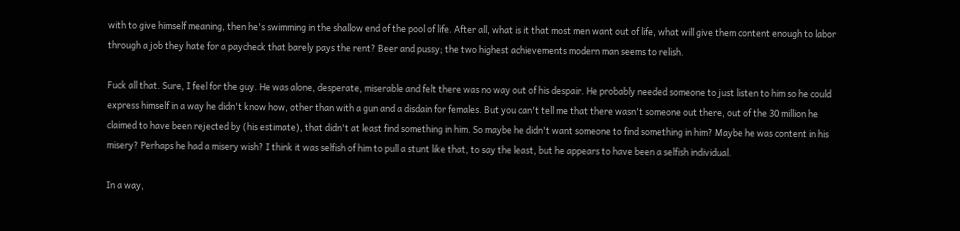with to give himself meaning, then he's swimming in the shallow end of the pool of life. After all, what is it that most men want out of life, what will give them content enough to labor through a job they hate for a paycheck that barely pays the rent? Beer and pussy; the two highest achievements modern man seems to relish.

Fuck all that. Sure, I feel for the guy. He was alone, desperate, miserable and felt there was no way out of his despair. He probably needed someone to just listen to him so he could express himself in a way he didn't know how, other than with a gun and a disdain for females. But you can't tell me that there wasn't someone out there, out of the 30 million he claimed to have been rejected by (his estimate), that didn't at least find something in him. So maybe he didn't want someone to find something in him? Maybe he was content in his misery? Perhaps he had a misery wish? I think it was selfish of him to pull a stunt like that, to say the least, but he appears to have been a selfish individual.

In a way,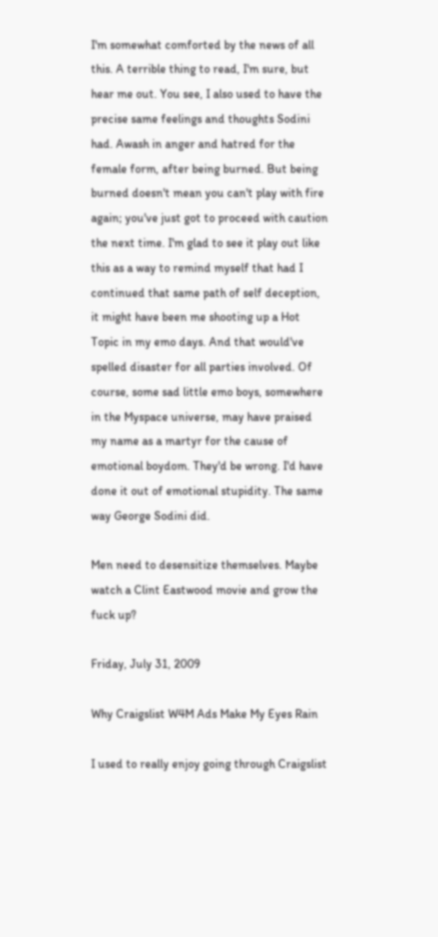I'm somewhat comforted by the news of all this. A terrible thing to read, I'm sure, but hear me out. You see, I also used to have the precise same feelings and thoughts Sodini had. Awash in anger and hatred for the female form, after being burned. But being burned doesn't mean you can't play with fire again; you've just got to proceed with caution the next time. I'm glad to see it play out like this as a way to remind myself that had I continued that same path of self deception, it might have been me shooting up a Hot Topic in my emo days. And that would've spelled disaster for all parties involved. Of course, some sad little emo boys, somewhere in the Myspace universe, may have praised my name as a martyr for the cause of emotional boydom. They'd be wrong. I'd have done it out of emotional stupidity. The same way George Sodini did.

Men need to desensitize themselves. Maybe watch a Clint Eastwood movie and grow the fuck up?

Friday, July 31, 2009

Why Craigslist W4M Ads Make My Eyes Rain

I used to really enjoy going through Craigslist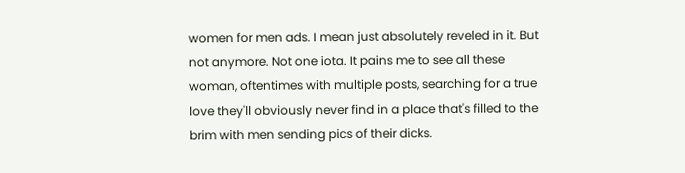women for men ads. I mean just absolutely reveled in it. But not anymore. Not one iota. It pains me to see all these woman, oftentimes with multiple posts, searching for a true love they'll obviously never find in a place that's filled to the brim with men sending pics of their dicks.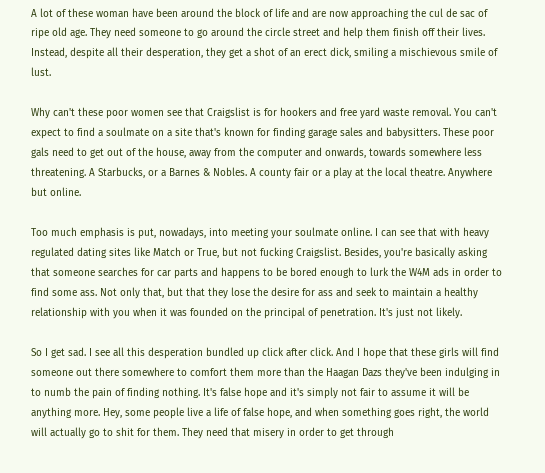A lot of these woman have been around the block of life and are now approaching the cul de sac of ripe old age. They need someone to go around the circle street and help them finish off their lives. Instead, despite all their desperation, they get a shot of an erect dick, smiling a mischievous smile of lust.

Why can't these poor women see that Craigslist is for hookers and free yard waste removal. You can't expect to find a soulmate on a site that's known for finding garage sales and babysitters. These poor gals need to get out of the house, away from the computer and onwards, towards somewhere less threatening. A Starbucks, or a Barnes & Nobles. A county fair or a play at the local theatre. Anywhere but online.

Too much emphasis is put, nowadays, into meeting your soulmate online. I can see that with heavy regulated dating sites like Match or True, but not fucking Craigslist. Besides, you're basically asking that someone searches for car parts and happens to be bored enough to lurk the W4M ads in order to find some ass. Not only that, but that they lose the desire for ass and seek to maintain a healthy relationship with you when it was founded on the principal of penetration. It's just not likely.

So I get sad. I see all this desperation bundled up click after click. And I hope that these girls will find someone out there somewhere to comfort them more than the Haagan Dazs they've been indulging in to numb the pain of finding nothing. It's false hope and it's simply not fair to assume it will be anything more. Hey, some people live a life of false hope, and when something goes right, the world will actually go to shit for them. They need that misery in order to get through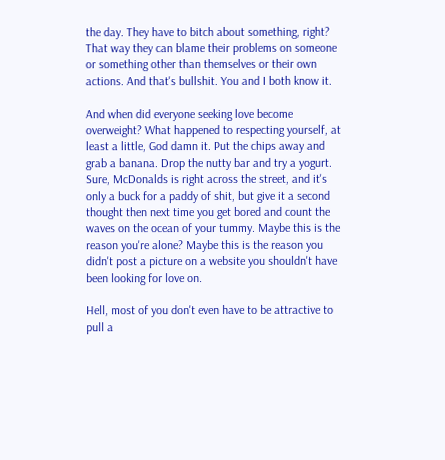the day. They have to bitch about something, right? That way they can blame their problems on someone or something other than themselves or their own actions. And that's bullshit. You and I both know it.

And when did everyone seeking love become overweight? What happened to respecting yourself, at least a little, God damn it. Put the chips away and grab a banana. Drop the nutty bar and try a yogurt. Sure, McDonalds is right across the street, and it's only a buck for a paddy of shit, but give it a second thought then next time you get bored and count the waves on the ocean of your tummy. Maybe this is the reason you're alone? Maybe this is the reason you didn't post a picture on a website you shouldn't have been looking for love on.

Hell, most of you don't even have to be attractive to pull a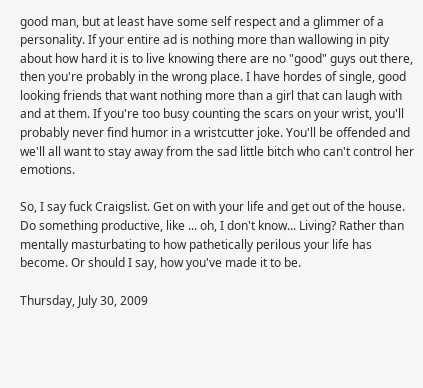good man, but at least have some self respect and a glimmer of a personality. If your entire ad is nothing more than wallowing in pity about how hard it is to live knowing there are no "good" guys out there, then you're probably in the wrong place. I have hordes of single, good looking friends that want nothing more than a girl that can laugh with and at them. If you're too busy counting the scars on your wrist, you'll probably never find humor in a wristcutter joke. You'll be offended and we'll all want to stay away from the sad little bitch who can't control her emotions.

So, I say fuck Craigslist. Get on with your life and get out of the house. Do something productive, like ... oh, I don't know... Living? Rather than mentally masturbating to how pathetically perilous your life has become. Or should I say, how you've made it to be.

Thursday, July 30, 2009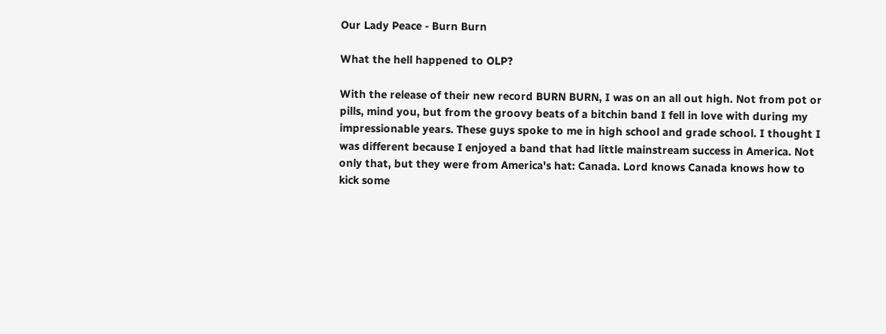Our Lady Peace - Burn Burn

What the hell happened to OLP?

With the release of their new record BURN BURN, I was on an all out high. Not from pot or pills, mind you, but from the groovy beats of a bitchin band I fell in love with during my impressionable years. These guys spoke to me in high school and grade school. I thought I was different because I enjoyed a band that had little mainstream success in America. Not only that, but they were from America's hat: Canada. Lord knows Canada knows how to kick some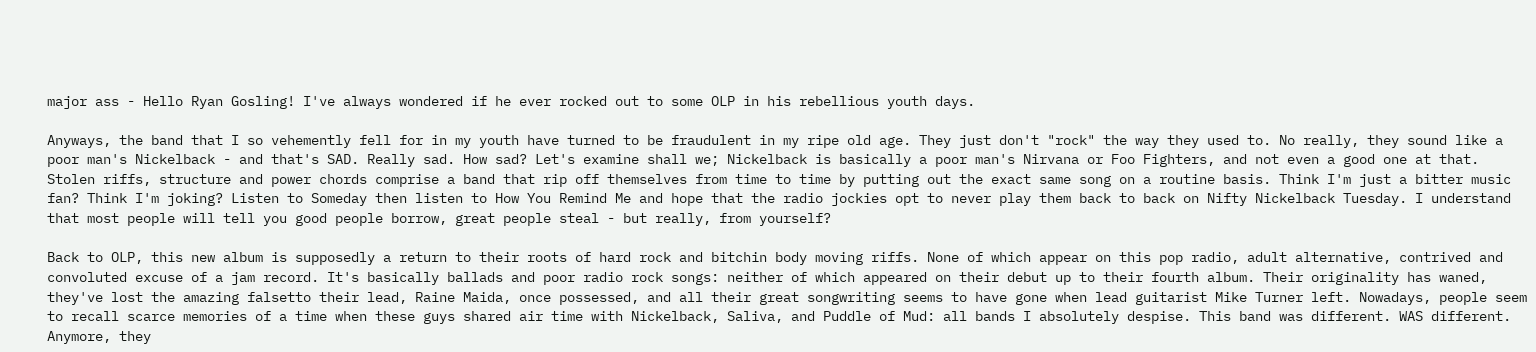major ass - Hello Ryan Gosling! I've always wondered if he ever rocked out to some OLP in his rebellious youth days.

Anyways, the band that I so vehemently fell for in my youth have turned to be fraudulent in my ripe old age. They just don't "rock" the way they used to. No really, they sound like a poor man's Nickelback - and that's SAD. Really sad. How sad? Let's examine shall we; Nickelback is basically a poor man's Nirvana or Foo Fighters, and not even a good one at that. Stolen riffs, structure and power chords comprise a band that rip off themselves from time to time by putting out the exact same song on a routine basis. Think I'm just a bitter music fan? Think I'm joking? Listen to Someday then listen to How You Remind Me and hope that the radio jockies opt to never play them back to back on Nifty Nickelback Tuesday. I understand that most people will tell you good people borrow, great people steal - but really, from yourself?

Back to OLP, this new album is supposedly a return to their roots of hard rock and bitchin body moving riffs. None of which appear on this pop radio, adult alternative, contrived and convoluted excuse of a jam record. It's basically ballads and poor radio rock songs: neither of which appeared on their debut up to their fourth album. Their originality has waned, they've lost the amazing falsetto their lead, Raine Maida, once possessed, and all their great songwriting seems to have gone when lead guitarist Mike Turner left. Nowadays, people seem to recall scarce memories of a time when these guys shared air time with Nickelback, Saliva, and Puddle of Mud: all bands I absolutely despise. This band was different. WAS different. Anymore, they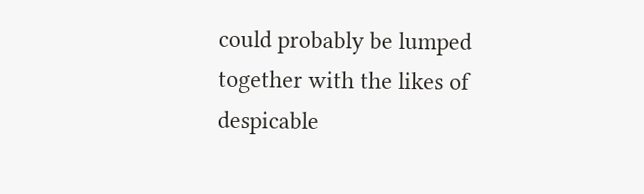could probably be lumped together with the likes of despicable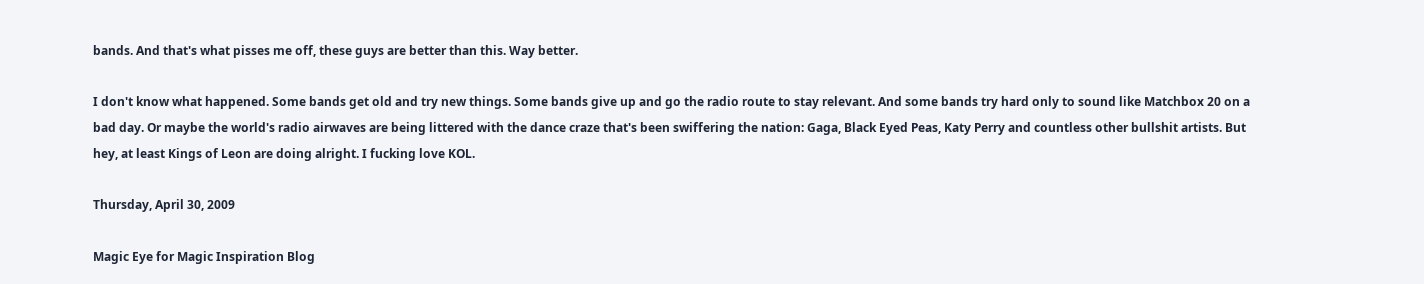bands. And that's what pisses me off, these guys are better than this. Way better.

I don't know what happened. Some bands get old and try new things. Some bands give up and go the radio route to stay relevant. And some bands try hard only to sound like Matchbox 20 on a bad day. Or maybe the world's radio airwaves are being littered with the dance craze that's been swiffering the nation: Gaga, Black Eyed Peas, Katy Perry and countless other bullshit artists. But hey, at least Kings of Leon are doing alright. I fucking love KOL.

Thursday, April 30, 2009

Magic Eye for Magic Inspiration Blog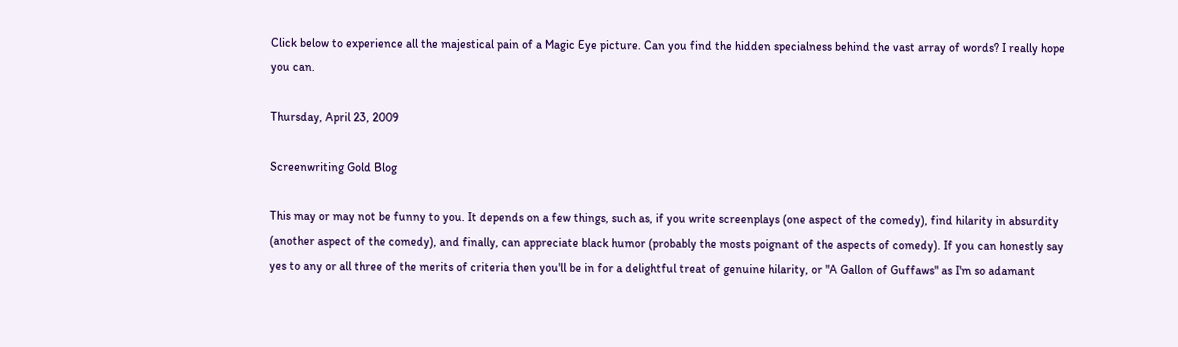Click below to experience all the majestical pain of a Magic Eye picture. Can you find the hidden specialness behind the vast array of words? I really hope you can.

Thursday, April 23, 2009

Screenwriting Gold Blog

This may or may not be funny to you. It depends on a few things, such as, if you write screenplays (one aspect of the comedy), find hilarity in absurdity (another aspect of the comedy), and finally, can appreciate black humor (probably the mosts poignant of the aspects of comedy). If you can honestly say yes to any or all three of the merits of criteria then you'll be in for a delightful treat of genuine hilarity, or "A Gallon of Guffaws" as I'm so adamant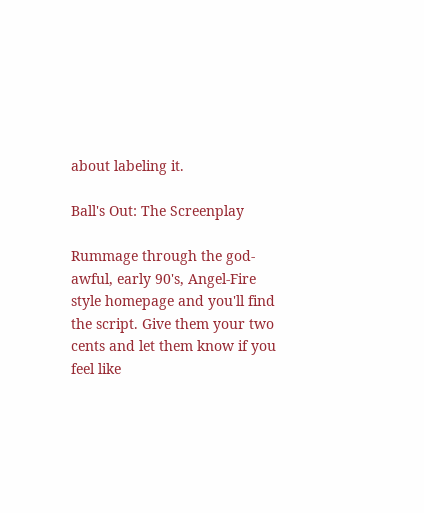about labeling it.

Ball's Out: The Screenplay

Rummage through the god-awful, early 90's, Angel-Fire style homepage and you'll find the script. Give them your two cents and let them know if you feel like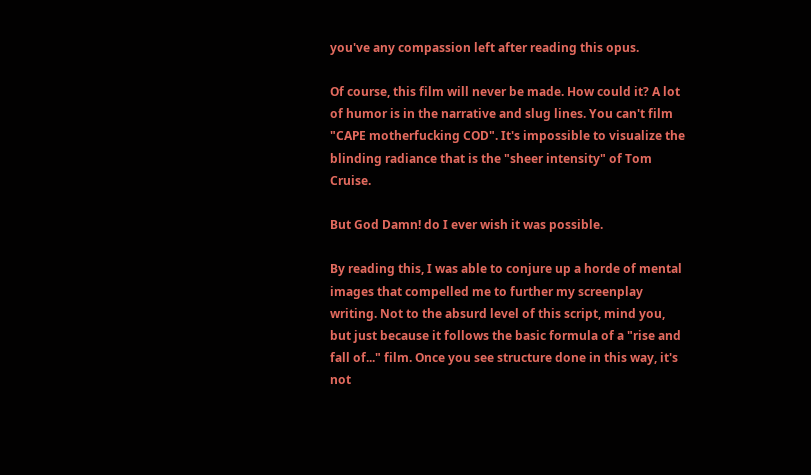you've any compassion left after reading this opus.

Of course, this film will never be made. How could it? A lot of humor is in the narrative and slug lines. You can't film "CAPE motherfucking COD". It's impossible to visualize the blinding radiance that is the "sheer intensity" of Tom Cruise.

But God Damn! do I ever wish it was possible.

By reading this, I was able to conjure up a horde of mental images that compelled me to further my screenplay writing. Not to the absurd level of this script, mind you, but just because it follows the basic formula of a "rise and fall of..." film. Once you see structure done in this way, it's not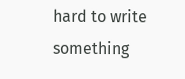hard to write something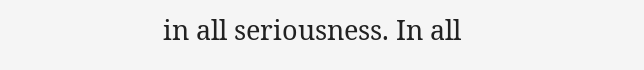in all seriousness. In all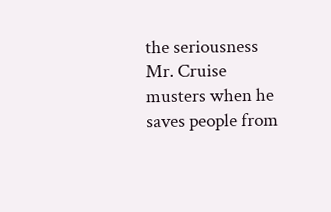the seriousness Mr. Cruise musters when he saves people from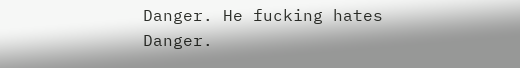Danger. He fucking hates Danger.